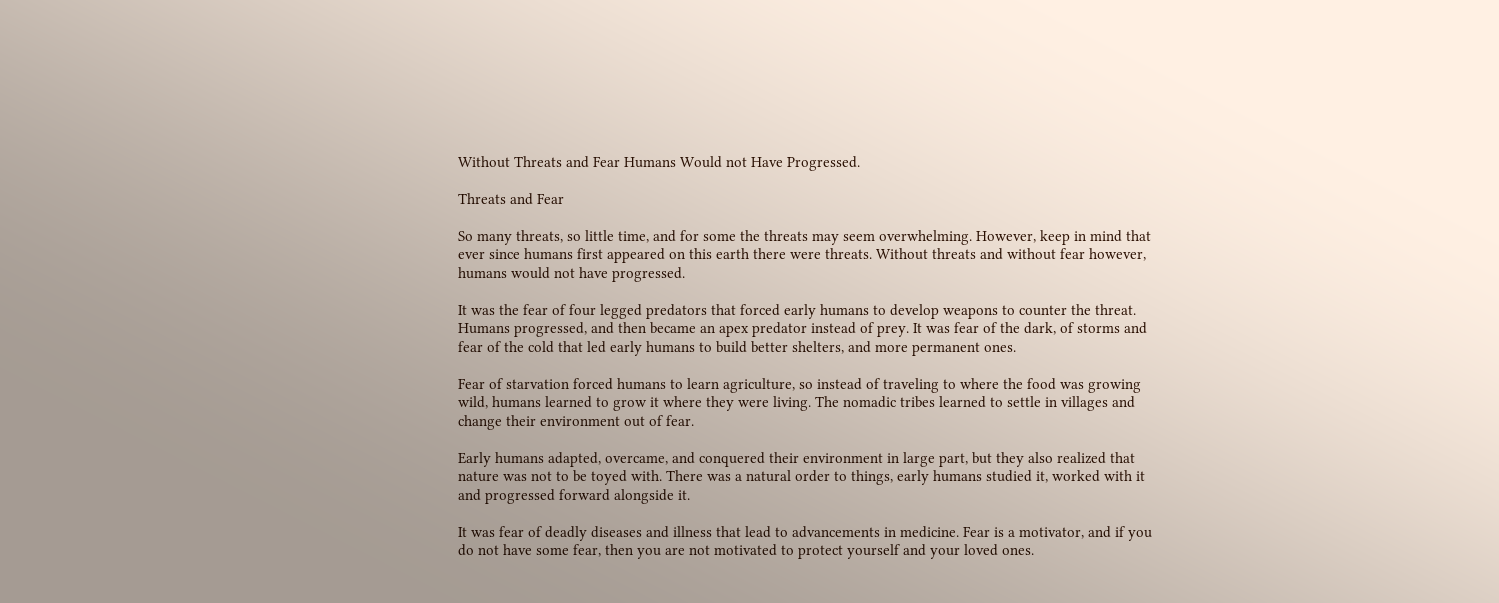Without Threats and Fear Humans Would not Have Progressed.

Threats and Fear

So many threats, so little time, and for some the threats may seem overwhelming. However, keep in mind that ever since humans first appeared on this earth there were threats. Without threats and without fear however, humans would not have progressed.

It was the fear of four legged predators that forced early humans to develop weapons to counter the threat. Humans progressed, and then became an apex predator instead of prey. It was fear of the dark, of storms and fear of the cold that led early humans to build better shelters, and more permanent ones.

Fear of starvation forced humans to learn agriculture, so instead of traveling to where the food was growing wild, humans learned to grow it where they were living. The nomadic tribes learned to settle in villages and change their environment out of fear.

Early humans adapted, overcame, and conquered their environment in large part, but they also realized that nature was not to be toyed with. There was a natural order to things, early humans studied it, worked with it and progressed forward alongside it.

It was fear of deadly diseases and illness that lead to advancements in medicine. Fear is a motivator, and if you do not have some fear, then you are not motivated to protect yourself and your loved ones.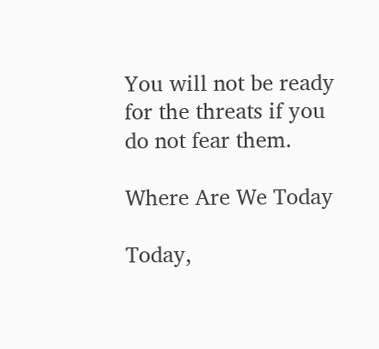You will not be ready for the threats if you do not fear them.

Where Are We Today

Today,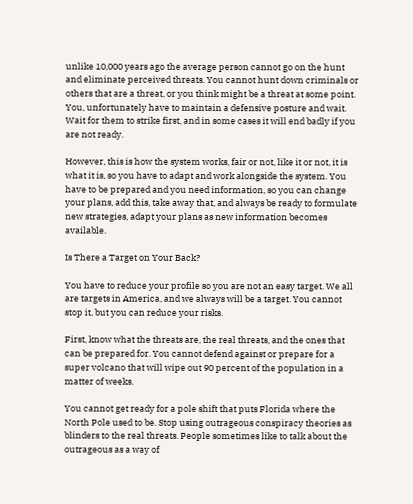unlike 10,000 years ago the average person cannot go on the hunt and eliminate perceived threats. You cannot hunt down criminals or others that are a threat, or you think might be a threat at some point. You, unfortunately have to maintain a defensive posture and wait. Wait for them to strike first, and in some cases it will end badly if you are not ready.

However, this is how the system works, fair or not, like it or not, it is what it is, so you have to adapt and work alongside the system. You have to be prepared and you need information, so you can change your plans, add this, take away that, and always be ready to formulate new strategies, adapt your plans as new information becomes available.

Is There a Target on Your Back?

You have to reduce your profile so you are not an easy target. We all are targets in America, and we always will be a target. You cannot stop it, but you can reduce your risks.

First, know what the threats are, the real threats, and the ones that can be prepared for. You cannot defend against or prepare for a super volcano that will wipe out 90 percent of the population in a matter of weeks.

You cannot get ready for a pole shift that puts Florida where the North Pole used to be. Stop using outrageous conspiracy theories as blinders to the real threats. People sometimes like to talk about the outrageous as a way of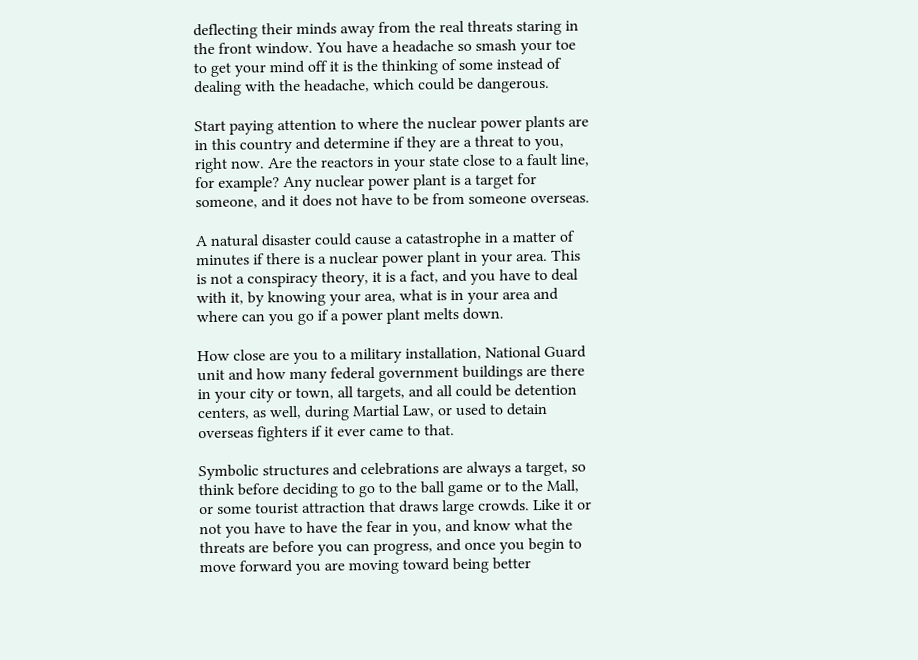deflecting their minds away from the real threats staring in the front window. You have a headache so smash your toe to get your mind off it is the thinking of some instead of dealing with the headache, which could be dangerous.

Start paying attention to where the nuclear power plants are in this country and determine if they are a threat to you, right now. Are the reactors in your state close to a fault line, for example? Any nuclear power plant is a target for someone, and it does not have to be from someone overseas.

A natural disaster could cause a catastrophe in a matter of minutes if there is a nuclear power plant in your area. This is not a conspiracy theory, it is a fact, and you have to deal with it, by knowing your area, what is in your area and where can you go if a power plant melts down.

How close are you to a military installation, National Guard unit and how many federal government buildings are there in your city or town, all targets, and all could be detention centers, as well, during Martial Law, or used to detain overseas fighters if it ever came to that.

Symbolic structures and celebrations are always a target, so think before deciding to go to the ball game or to the Mall, or some tourist attraction that draws large crowds. Like it or not you have to have the fear in you, and know what the threats are before you can progress, and once you begin to move forward you are moving toward being better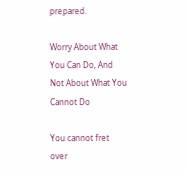prepared.

Worry About What You Can Do, And Not About What You Cannot Do

You cannot fret over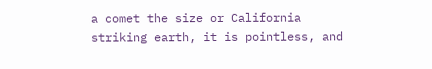a comet the size or California striking earth, it is pointless, and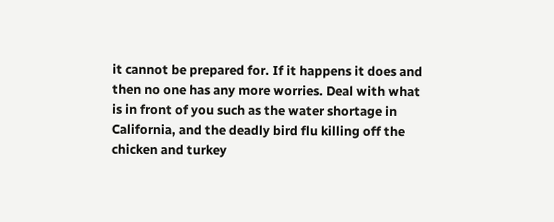it cannot be prepared for. If it happens it does and then no one has any more worries. Deal with what is in front of you such as the water shortage in California, and the deadly bird flu killing off the chicken and turkey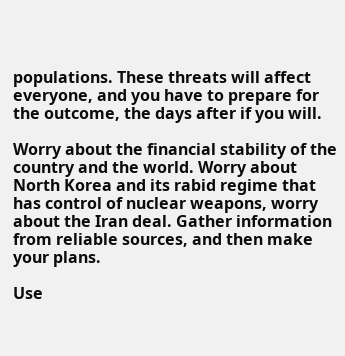populations. These threats will affect everyone, and you have to prepare for the outcome, the days after if you will.

Worry about the financial stability of the country and the world. Worry about North Korea and its rabid regime that has control of nuclear weapons, worry about the Iran deal. Gather information from reliable sources, and then make your plans.

Use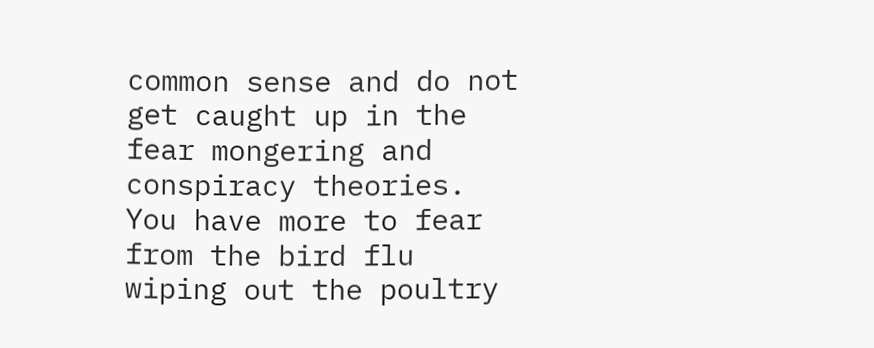common sense and do not get caught up in the fear mongering and conspiracy theories. You have more to fear from the bird flu wiping out the poultry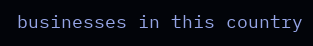businesses in this country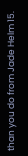than you do from Jade Helm 15.